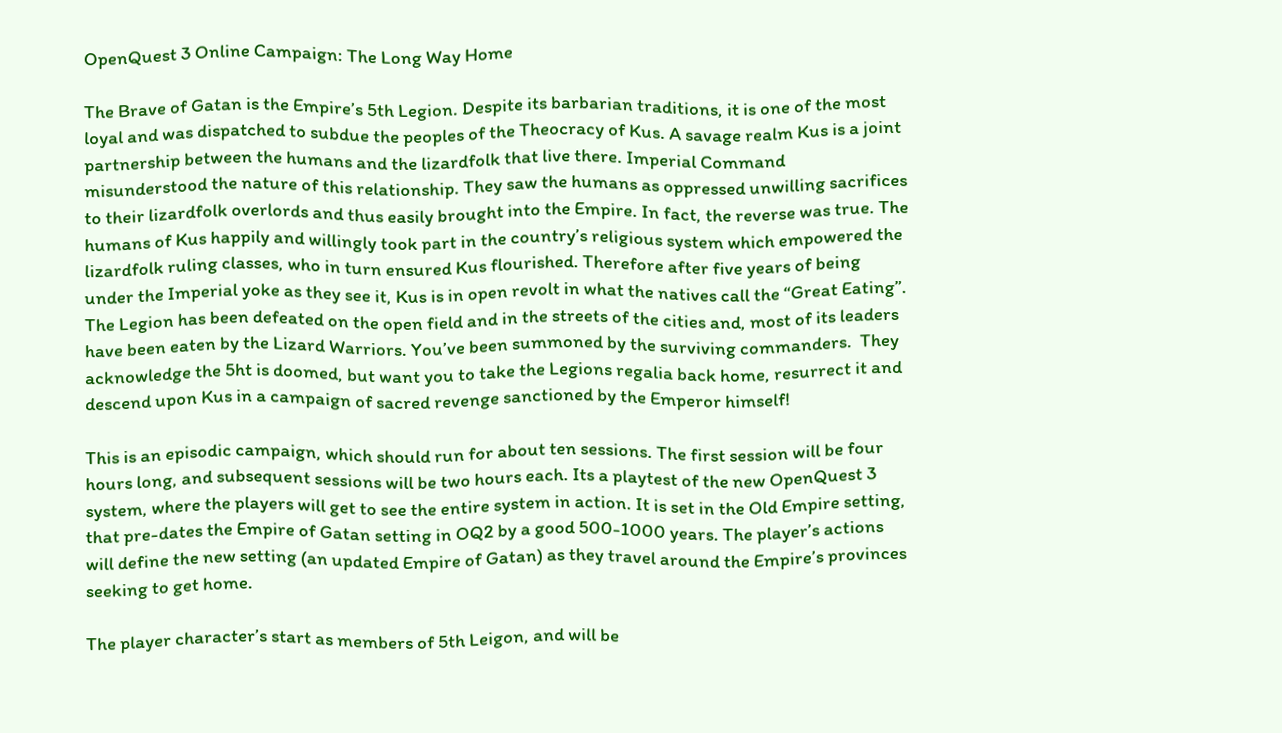OpenQuest 3 Online Campaign: The Long Way Home

The Brave of Gatan is the Empire’s 5th Legion. Despite its barbarian traditions, it is one of the most loyal and was dispatched to subdue the peoples of the Theocracy of Kus. A savage realm Kus is a joint partnership between the humans and the lizardfolk that live there. Imperial Command misunderstood the nature of this relationship. They saw the humans as oppressed unwilling sacrifices to their lizardfolk overlords and thus easily brought into the Empire. In fact, the reverse was true. The humans of Kus happily and willingly took part in the country’s religious system which empowered the lizardfolk ruling classes, who in turn ensured Kus flourished. Therefore after five years of being under the Imperial yoke as they see it, Kus is in open revolt in what the natives call the “Great Eating”. The Legion has been defeated on the open field and in the streets of the cities and, most of its leaders have been eaten by the Lizard Warriors. You’ve been summoned by the surviving commanders.  They acknowledge the 5ht is doomed, but want you to take the Legions regalia back home, resurrect it and descend upon Kus in a campaign of sacred revenge sanctioned by the Emperor himself!

This is an episodic campaign, which should run for about ten sessions. The first session will be four hours long, and subsequent sessions will be two hours each. Its a playtest of the new OpenQuest 3 system, where the players will get to see the entire system in action. It is set in the Old Empire setting, that pre-dates the Empire of Gatan setting in OQ2 by a good 500-1000 years. The player’s actions will define the new setting (an updated Empire of Gatan) as they travel around the Empire’s provinces seeking to get home.

The player character’s start as members of 5th Leigon, and will be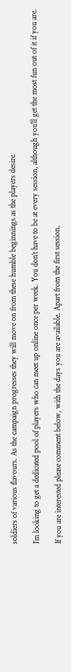soldiers of various flavours. As the campaign progresses they will move on from these humble beginnings as the players desire.

I’m looking to get a dedicated pool of players who can meet up online once per week. You don’t have to be at every session, although you’ll get the most fun out of it if you are.

If you are interested please comment below, with the days you are available. Apart from the first session,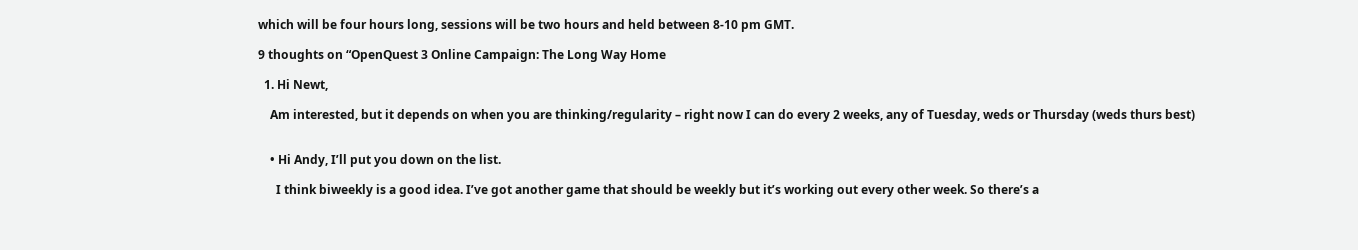which will be four hours long, sessions will be two hours and held between 8-10 pm GMT.

9 thoughts on “OpenQuest 3 Online Campaign: The Long Way Home

  1. Hi Newt,

    Am interested, but it depends on when you are thinking/regularity – right now I can do every 2 weeks, any of Tuesday, weds or Thursday (weds thurs best)


    • Hi Andy, I’ll put you down on the list.

      I think biweekly is a good idea. I’ve got another game that should be weekly but it’s working out every other week. So there’s a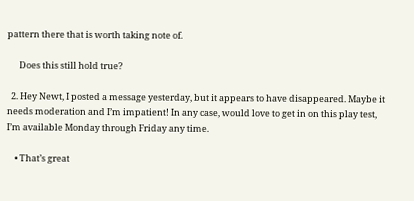pattern there that is worth taking note of.

      Does this still hold true?

  2. Hey Newt, I posted a message yesterday, but it appears to have disappeared. Maybe it needs moderation and I’m impatient! In any case, would love to get in on this play test, I’m available Monday through Friday any time.

    • That’s great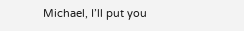Michael, I’ll put you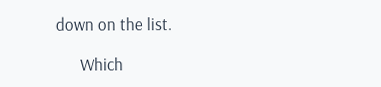down on the list.

      Which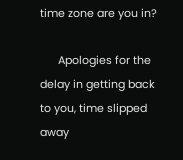time zone are you in?

      Apologies for the delay in getting back to you, time slipped away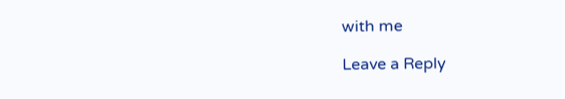with me

Leave a Reply